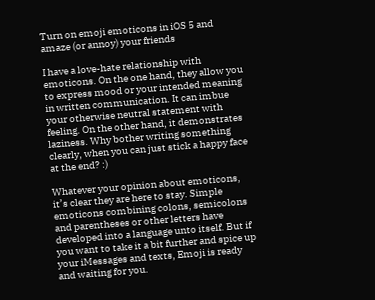Turn on emoji emoticons in iOS 5 and amaze (or annoy) your friends

I have a love-hate relationship with emoticons. On the one hand, they allow you to express mood or your intended meaning in written communication. It can imbue your otherwise neutral statement with feeling. On the other hand, it demonstrates laziness. Why bother writing something clearly, when you can just stick a happy face at the end? :)

Whatever your opinion about emoticons, it’s clear they are here to stay. Simple emoticons combining colons, semicolons and parentheses or other letters have developed into a language unto itself. But if you want to take it a bit further and spice up your iMessages and texts, Emoji is ready and waiting for you.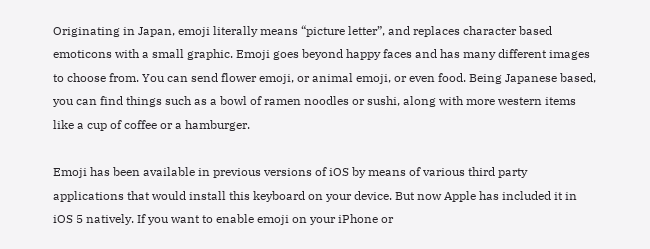Originating in Japan, emoji literally means “picture letter”, and replaces character based emoticons with a small graphic. Emoji goes beyond happy faces and has many different images to choose from. You can send flower emoji, or animal emoji, or even food. Being Japanese based, you can find things such as a bowl of ramen noodles or sushi, along with more western items like a cup of coffee or a hamburger.

Emoji has been available in previous versions of iOS by means of various third party applications that would install this keyboard on your device. But now Apple has included it in iOS 5 natively. If you want to enable emoji on your iPhone or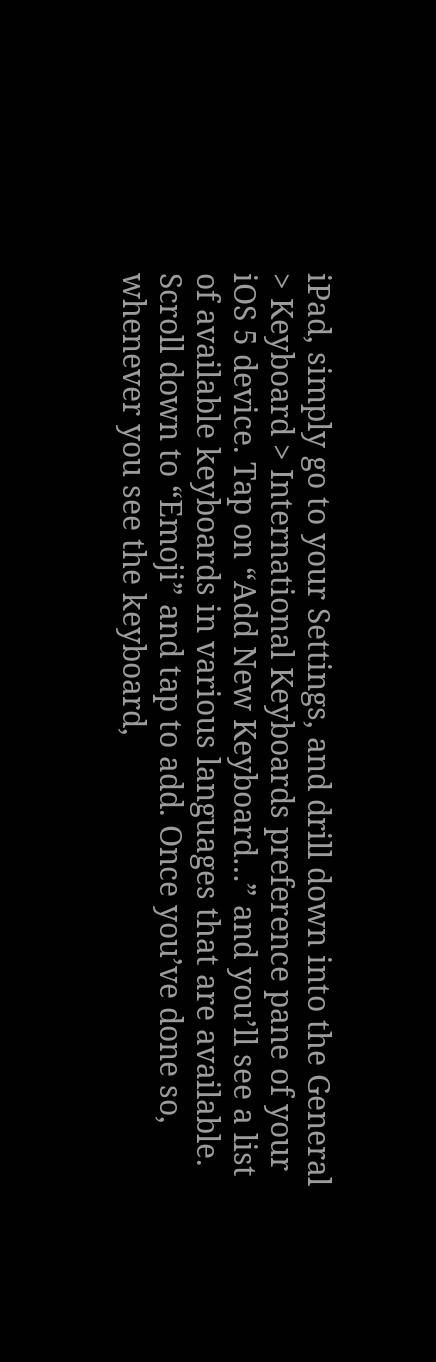iPad, simply go to your Settings, and drill down into the General > Keyboard > International Keyboards preference pane of your iOS 5 device. Tap on “Add New Keyboard…” and you’ll see a list of available keyboards in various languages that are available. Scroll down to “Emoji” and tap to add. Once you’ve done so, whenever you see the keyboard,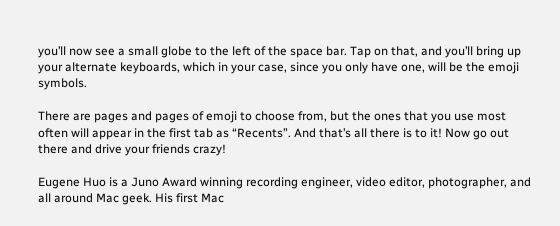you’ll now see a small globe to the left of the space bar. Tap on that, and you’ll bring up your alternate keyboards, which in your case, since you only have one, will be the emoji symbols.

There are pages and pages of emoji to choose from, but the ones that you use most often will appear in the first tab as “Recents”. And that’s all there is to it! Now go out there and drive your friends crazy!

Eugene Huo is a Juno Award winning recording engineer, video editor, photographer, and all around Mac geek. His first Mac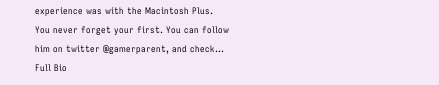experience was with the Macintosh Plus. You never forget your first. You can follow him on twitter @gamerparent, and check… Full Bio